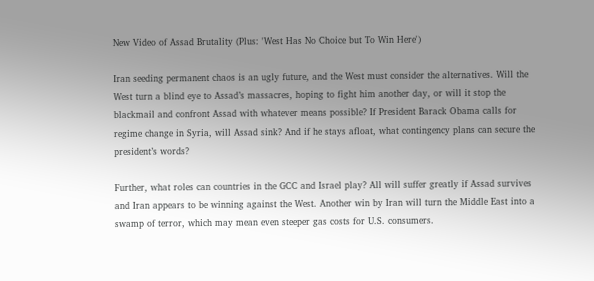New Video of Assad Brutality (Plus: 'West Has No Choice but To Win Here')

Iran seeding permanent chaos is an ugly future, and the West must consider the alternatives. Will the West turn a blind eye to Assad’s massacres, hoping to fight him another day, or will it stop the blackmail and confront Assad with whatever means possible? If President Barack Obama calls for regime change in Syria, will Assad sink? And if he stays afloat, what contingency plans can secure the president’s words?

Further, what roles can countries in the GCC and Israel play? All will suffer greatly if Assad survives and Iran appears to be winning against the West. Another win by Iran will turn the Middle East into a swamp of terror, which may mean even steeper gas costs for U.S. consumers.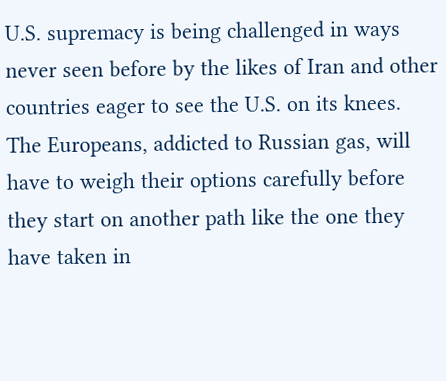U.S. supremacy is being challenged in ways never seen before by the likes of Iran and other countries eager to see the U.S. on its knees. The Europeans, addicted to Russian gas, will have to weigh their options carefully before they start on another path like the one they have taken in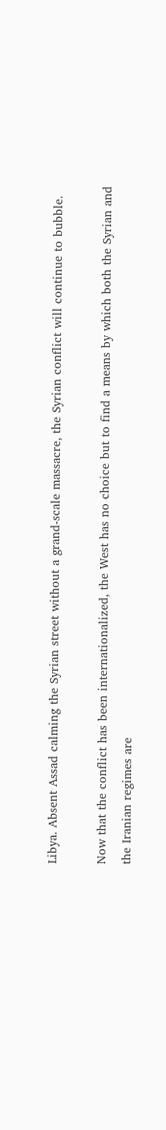Libya. Absent Assad calming the Syrian street without a grand-scale massacre, the Syrian conflict will continue to bubble.

Now that the conflict has been internationalized, the West has no choice but to find a means by which both the Syrian and the Iranian regimes are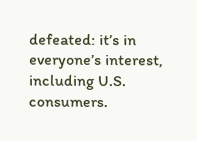defeated: it’s in everyone’s interest, including U.S. consumers.